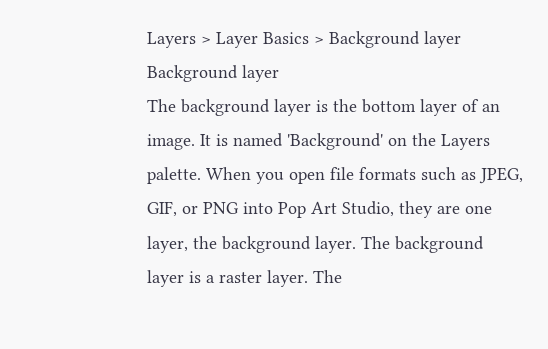Layers > Layer Basics > Background layer
Background layer
The background layer is the bottom layer of an image. It is named 'Background' on the Layers palette. When you open file formats such as JPEG, GIF, or PNG into Pop Art Studio, they are one layer, the background layer. The background layer is a raster layer. The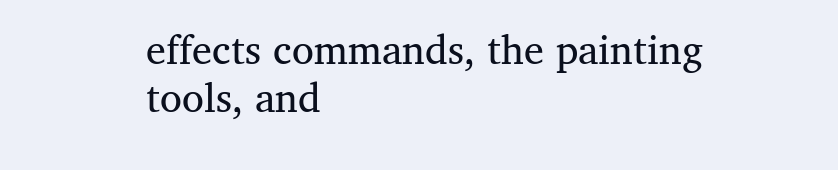effects commands, the painting tools, and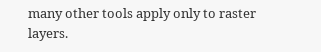many other tools apply only to raster layers.